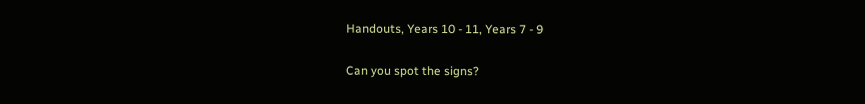Handouts, Years 10 - 11, Years 7 - 9

Can you spot the signs?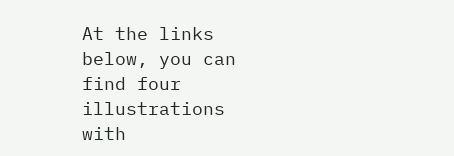At the links below, you can find four illustrations with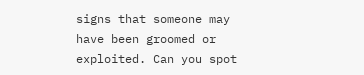signs that someone may have been groomed or exploited. Can you spot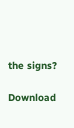the signs?

Download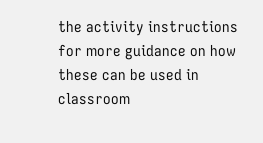the activity instructions for more guidance on how these can be used in classroom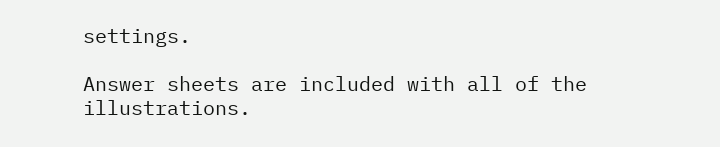settings.

Answer sheets are included with all of the illustrations.